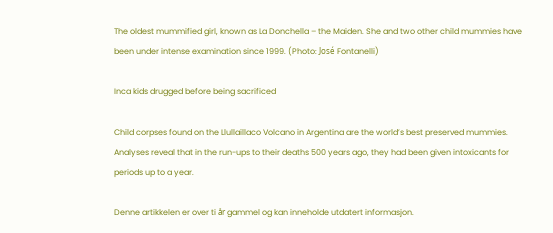The oldest mummified girl, known as La Donchella – the Maiden. She and two other child mummies have been under intense examination since 1999. (Photo: José Fontanelli)

Inca kids drugged before being sacrificed

Child corpses found on the Llullaillaco Volcano in Argentina are the world’s best preserved mummies. Analyses reveal that in the run-ups to their deaths 500 years ago, they had been given intoxicants for periods up to a year.

Denne artikkelen er over ti år gammel og kan inneholde utdatert informasjon.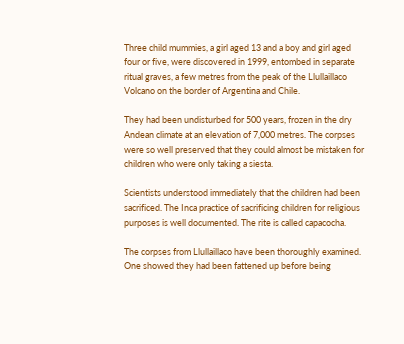Three child mummies, a girl aged 13 and a boy and girl aged four or five, were discovered in 1999, entombed in separate ritual graves, a few metres from the peak of the Llullaillaco Volcano on the border of Argentina and Chile.

They had been undisturbed for 500 years, frozen in the dry Andean climate at an elevation of 7,000 metres. The corpses were so well preserved that they could almost be mistaken for children who were only taking a siesta.

Scientists understood immediately that the children had been sacrificed. The Inca practice of sacrificing children for religious purposes is well documented. The rite is called capacocha.

The corpses from Llullaillaco have been thoroughly examined. One showed they had been fattened up before being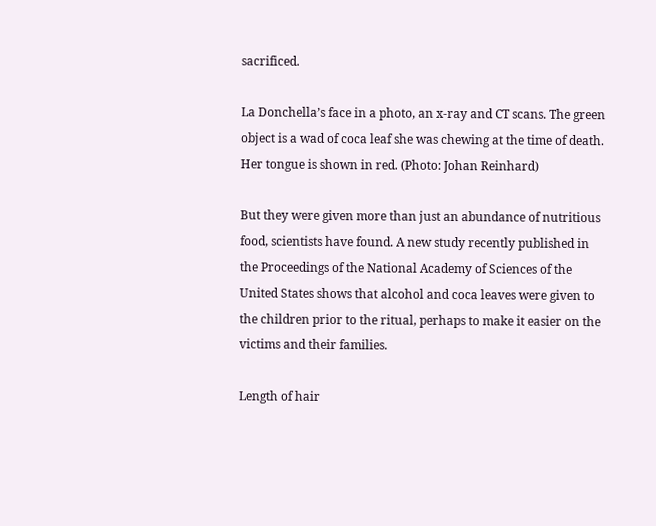sacrificed.

La Donchella’s face in a photo, an x-ray and CT scans. The green object is a wad of coca leaf she was chewing at the time of death. Her tongue is shown in red. (Photo: Johan Reinhard)

But they were given more than just an abundance of nutritious food, scientists have found. A new study recently published in the Proceedings of the National Academy of Sciences of the United States shows that alcohol and coca leaves were given to the children prior to the ritual, perhaps to make it easier on the victims and their families.

Length of hair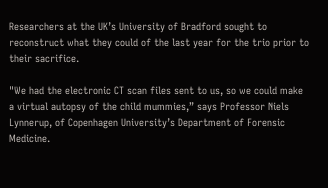Researchers at the UK’s University of Bradford sought to reconstruct what they could of the last year for the trio prior to their sacrifice.

"We had the electronic CT scan files sent to us, so we could make a virtual autopsy of the child mummies,” says Professor Niels Lynnerup, of Copenhagen University’s Department of Forensic Medicine.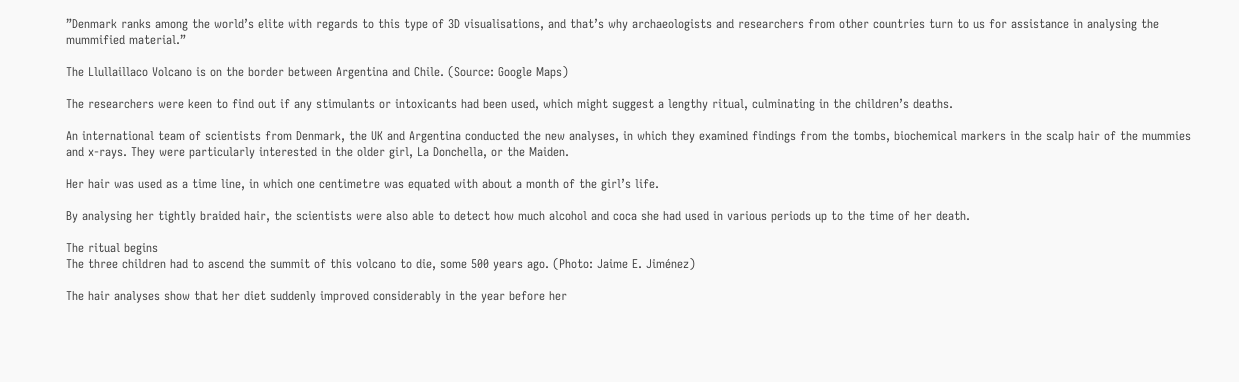”Denmark ranks among the world’s elite with regards to this type of 3D visualisations, and that’s why archaeologists and researchers from other countries turn to us for assistance in analysing the mummified material.”

The Llullaillaco Volcano is on the border between Argentina and Chile. (Source: Google Maps)

The researchers were keen to find out if any stimulants or intoxicants had been used, which might suggest a lengthy ritual, culminating in the children’s deaths.

An international team of scientists from Denmark, the UK and Argentina conducted the new analyses, in which they examined findings from the tombs, biochemical markers in the scalp hair of the mummies and x-rays. They were particularly interested in the older girl, La Donchella, or the Maiden.

Her hair was used as a time line, in which one centimetre was equated with about a month of the girl’s life.

By analysing her tightly braided hair, the scientists were also able to detect how much alcohol and coca she had used in various periods up to the time of her death.

The ritual begins
The three children had to ascend the summit of this volcano to die, some 500 years ago. (Photo: Jaime E. Jiménez)

The hair analyses show that her diet suddenly improved considerably in the year before her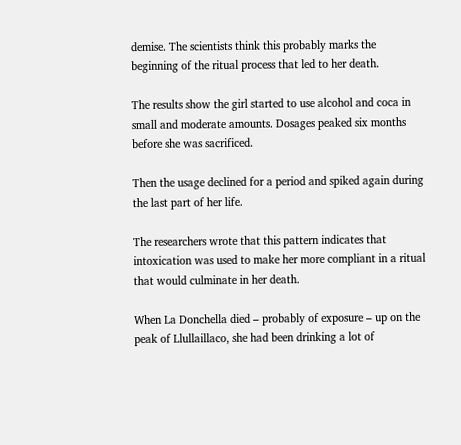demise. The scientists think this probably marks the beginning of the ritual process that led to her death.

The results show the girl started to use alcohol and coca in small and moderate amounts. Dosages peaked six months before she was sacrificed.

Then the usage declined for a period and spiked again during the last part of her life.

The researchers wrote that this pattern indicates that intoxication was used to make her more compliant in a ritual that would culminate in her death.

When La Donchella died – probably of exposure – up on the peak of Llullaillaco, she had been drinking a lot of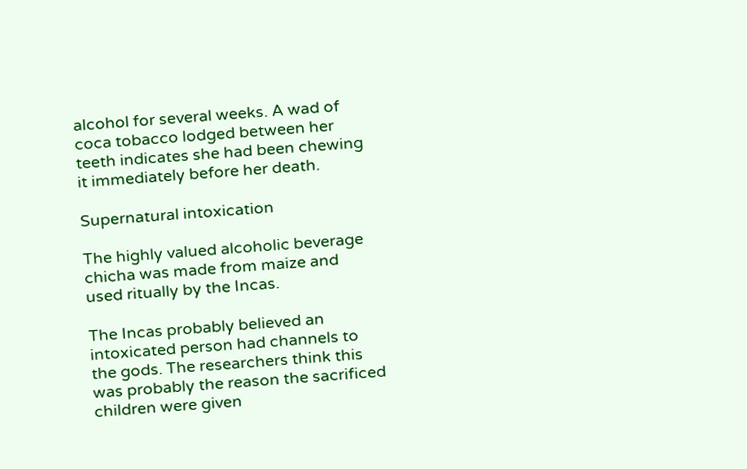alcohol for several weeks. A wad of coca tobacco lodged between her teeth indicates she had been chewing it immediately before her death.

Supernatural intoxication

The highly valued alcoholic beverage chicha was made from maize and used ritually by the Incas.

The Incas probably believed an intoxicated person had channels to the gods. The researchers think this was probably the reason the sacrificed children were given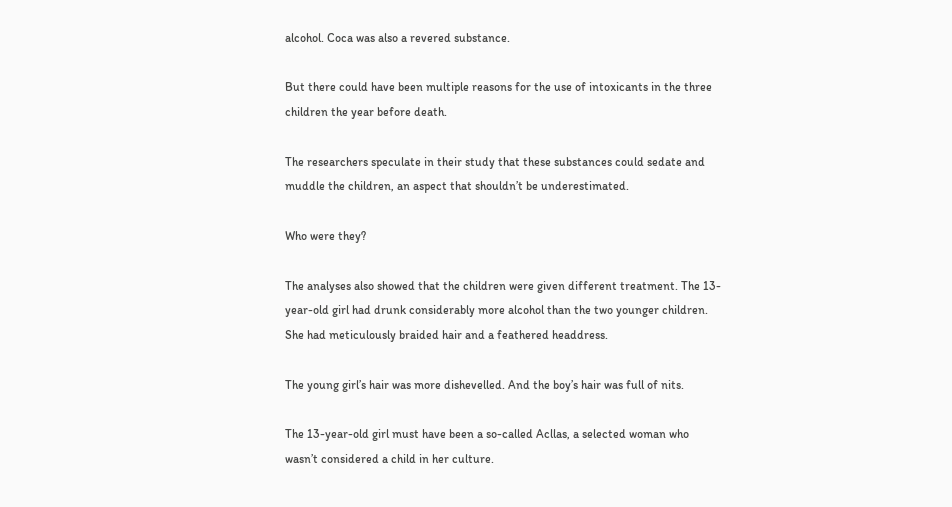alcohol. Coca was also a revered substance.

But there could have been multiple reasons for the use of intoxicants in the three children the year before death.

The researchers speculate in their study that these substances could sedate and muddle the children, an aspect that shouldn’t be underestimated.

Who were they?

The analyses also showed that the children were given different treatment. The 13-year-old girl had drunk considerably more alcohol than the two younger children. She had meticulously braided hair and a feathered headdress.

The young girl’s hair was more dishevelled. And the boy’s hair was full of nits.

The 13-year-old girl must have been a so-called Acllas, a selected woman who wasn’t considered a child in her culture.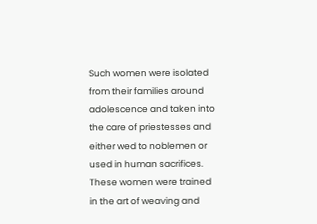Such women were isolated from their families around adolescence and taken into the care of priestesses and either wed to noblemen or used in human sacrifices. These women were trained in the art of weaving and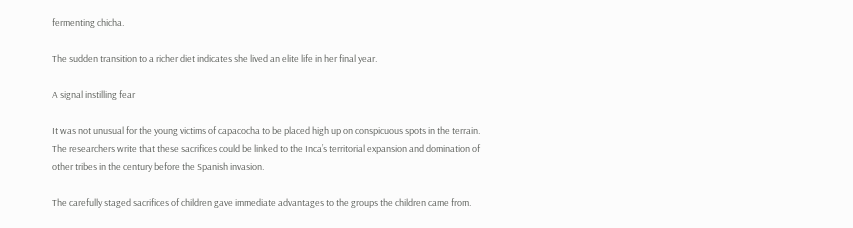fermenting chicha.

The sudden transition to a richer diet indicates she lived an elite life in her final year.

A signal instilling fear

It was not unusual for the young victims of capacocha to be placed high up on conspicuous spots in the terrain. The researchers write that these sacrifices could be linked to the Inca’s territorial expansion and domination of other tribes in the century before the Spanish invasion.

The carefully staged sacrifices of children gave immediate advantages to the groups the children came from.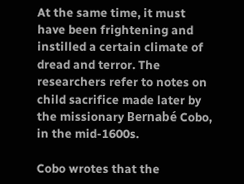At the same time, it must have been frightening and instilled a certain climate of dread and terror. The researchers refer to notes on child sacrifice made later by the missionary Bernabé Cobo, in the mid-1600s.

Cobo wrotes that the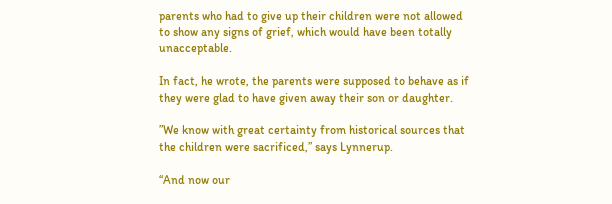parents who had to give up their children were not allowed to show any signs of grief, which would have been totally unacceptable.

In fact, he wrote, the parents were supposed to behave as if they were glad to have given away their son or daughter.

”We know with great certainty from historical sources that the children were sacrificed,” says Lynnerup.

“And now our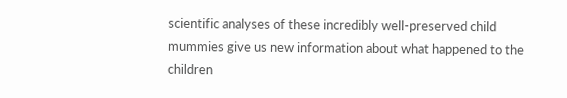scientific analyses of these incredibly well-preserved child mummies give us new information about what happened to the children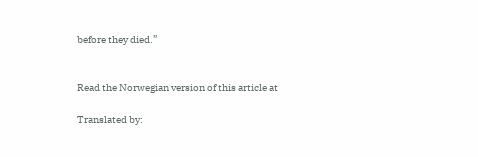before they died.”


Read the Norwegian version of this article at

Translated by: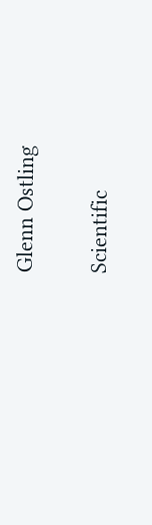Glenn Ostling

Scientific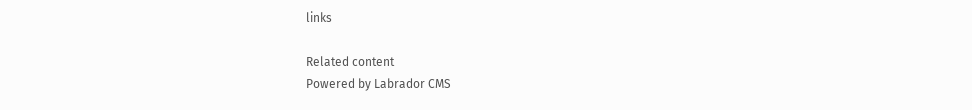links

Related content
Powered by Labrador CMS